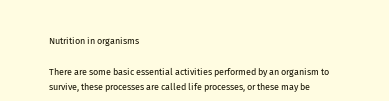Nutrition in organisms

There are some basic essential activities performed by an organism to survive, these processes are called life processes, or these may be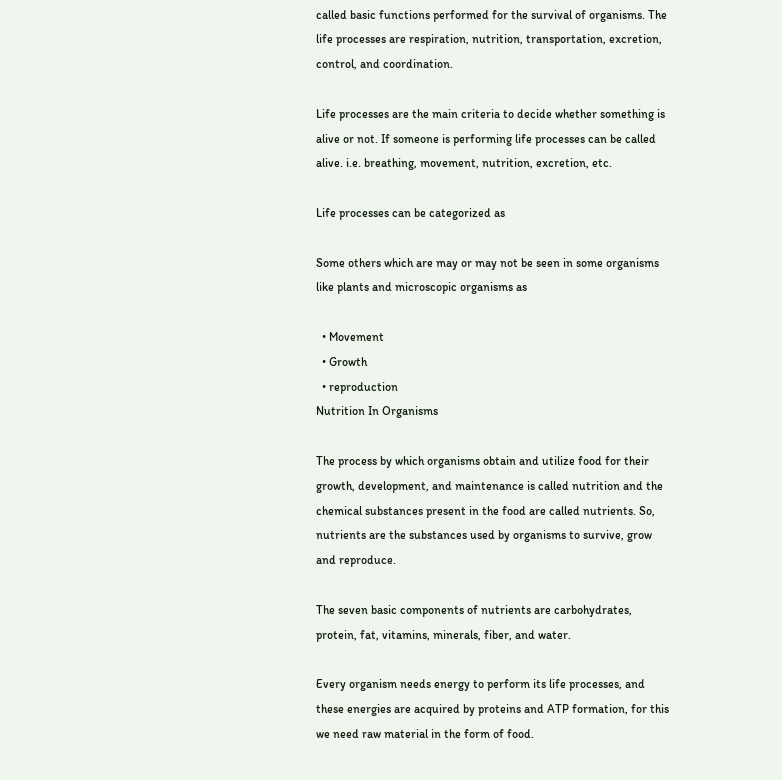called basic functions performed for the survival of organisms. The life processes are respiration, nutrition, transportation, excretion, control, and coordination.

Life processes are the main criteria to decide whether something is alive or not. If someone is performing life processes can be called alive. i.e. breathing, movement, nutrition, excretion, etc.

Life processes can be categorized as

Some others which are may or may not be seen in some organisms like plants and microscopic organisms as

  • Movement
  • Growth
  • reproduction
Nutrition In Organisms

The process by which organisms obtain and utilize food for their growth, development, and maintenance is called nutrition and the chemical substances present in the food are called nutrients. So, nutrients are the substances used by organisms to survive, grow and reproduce.

The seven basic components of nutrients are carbohydrates, protein, fat, vitamins, minerals, fiber, and water.

Every organism needs energy to perform its life processes, and these energies are acquired by proteins and ATP formation, for this we need raw material in the form of food.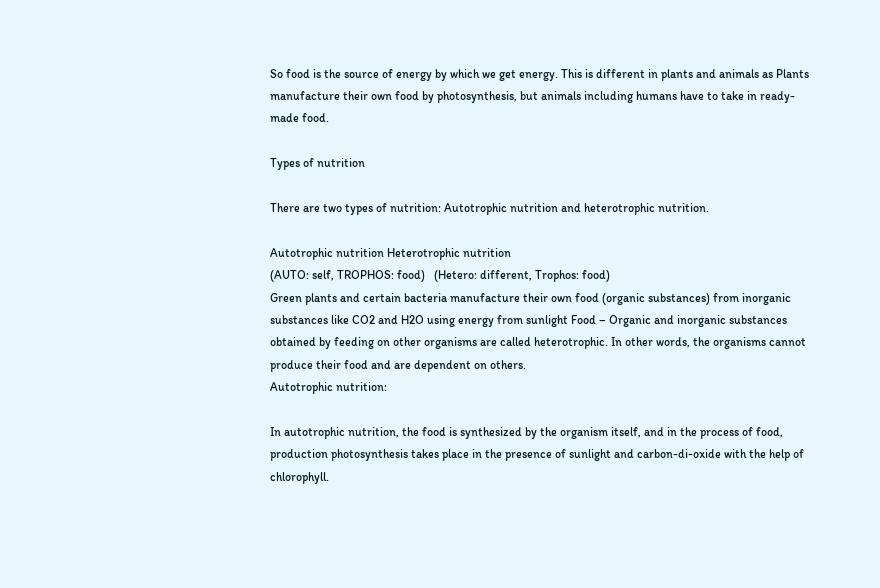So food is the source of energy by which we get energy. This is different in plants and animals as Plants manufacture their own food by photosynthesis, but animals including humans have to take in ready-made food.

Types of nutrition

There are two types of nutrition: Autotrophic nutrition and heterotrophic nutrition.

Autotrophic nutrition Heterotrophic nutrition
(AUTO: self, TROPHOS: food)   (Hetero: different, Trophos: food)
Green plants and certain bacteria manufacture their own food (organic substances) from inorganic substances like CO2 and H2O using energy from sunlight Food – Organic and inorganic substances obtained by feeding on other organisms are called heterotrophic. In other words, the organisms cannot produce their food and are dependent on others.
Autotrophic nutrition:

In autotrophic nutrition, the food is synthesized by the organism itself, and in the process of food, production photosynthesis takes place in the presence of sunlight and carbon-di-oxide with the help of chlorophyll.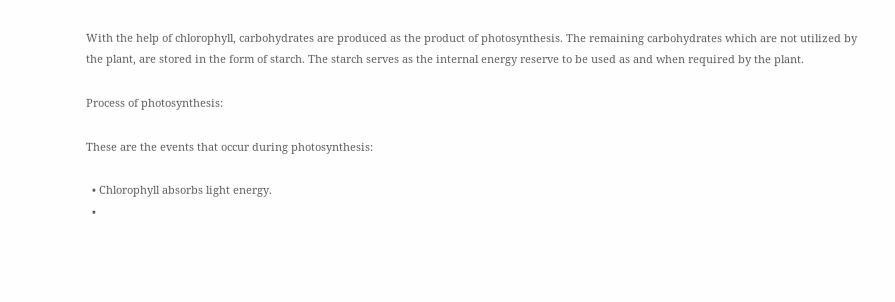With the help of chlorophyll, carbohydrates are produced as the product of photosynthesis. The remaining carbohydrates which are not utilized by the plant, are stored in the form of starch. The starch serves as the internal energy reserve to be used as and when required by the plant.

Process of photosynthesis:

These are the events that occur during photosynthesis:

  • Chlorophyll absorbs light energy.
  •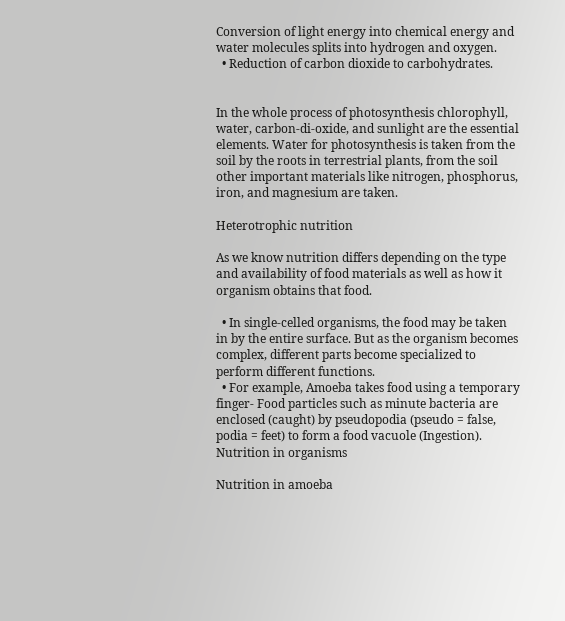Conversion of light energy into chemical energy and water molecules splits into hydrogen and oxygen.
  • Reduction of carbon dioxide to carbohydrates.


In the whole process of photosynthesis chlorophyll, water, carbon-di-oxide, and sunlight are the essential elements. Water for photosynthesis is taken from the soil by the roots in terrestrial plants, from the soil other important materials like nitrogen, phosphorus, iron, and magnesium are taken.

Heterotrophic nutrition

As we know nutrition differs depending on the type and availability of food materials as well as how it organism obtains that food.

  • In single-celled organisms, the food may be taken in by the entire surface. But as the organism becomes complex, different parts become specialized to perform different functions.
  • For example, Amoeba takes food using a temporary finger- Food particles such as minute bacteria are enclosed (caught) by pseudopodia (pseudo = false, podia = feet) to form a food vacuole (Ingestion).
Nutrition in organisms

Nutrition in amoeba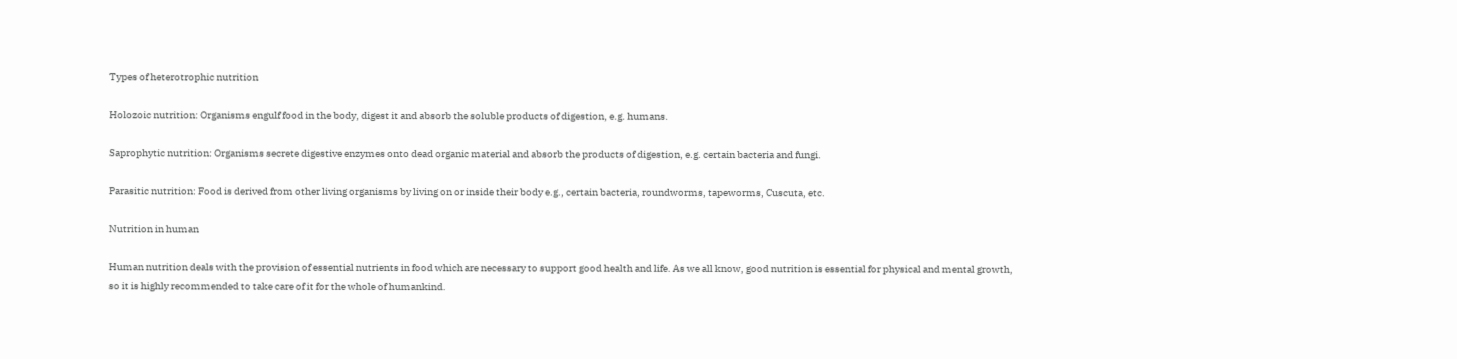Types of heterotrophic nutrition

Holozoic nutrition: Organisms engulf food in the body, digest it and absorb the soluble products of digestion, e.g. humans.

Saprophytic nutrition: Organisms secrete digestive enzymes onto dead organic material and absorb the products of digestion, e.g. certain bacteria and fungi.

Parasitic nutrition: Food is derived from other living organisms by living on or inside their body e.g., certain bacteria, roundworms, tapeworms, Cuscuta, etc.

Nutrition in human

Human nutrition deals with the provision of essential nutrients in food which are necessary to support good health and life. As we all know, good nutrition is essential for physical and mental growth, so it is highly recommended to take care of it for the whole of humankind.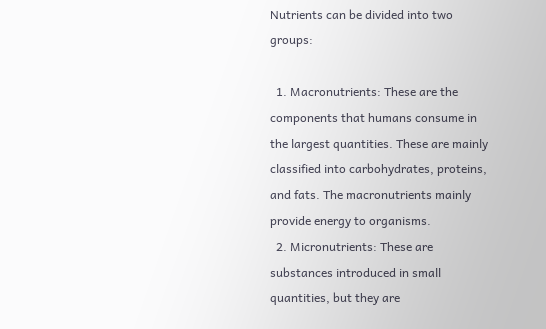Nutrients can be divided into two groups:

  1. Macronutrients: These are the components that humans consume in the largest quantities. These are mainly classified into carbohydrates, proteins, and fats. The macronutrients mainly provide energy to organisms.
  2. Micronutrients: These are substances introduced in small quantities, but they are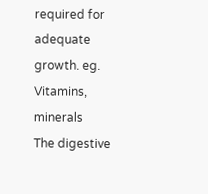required for adequate growth. eg. Vitamins, minerals
The digestive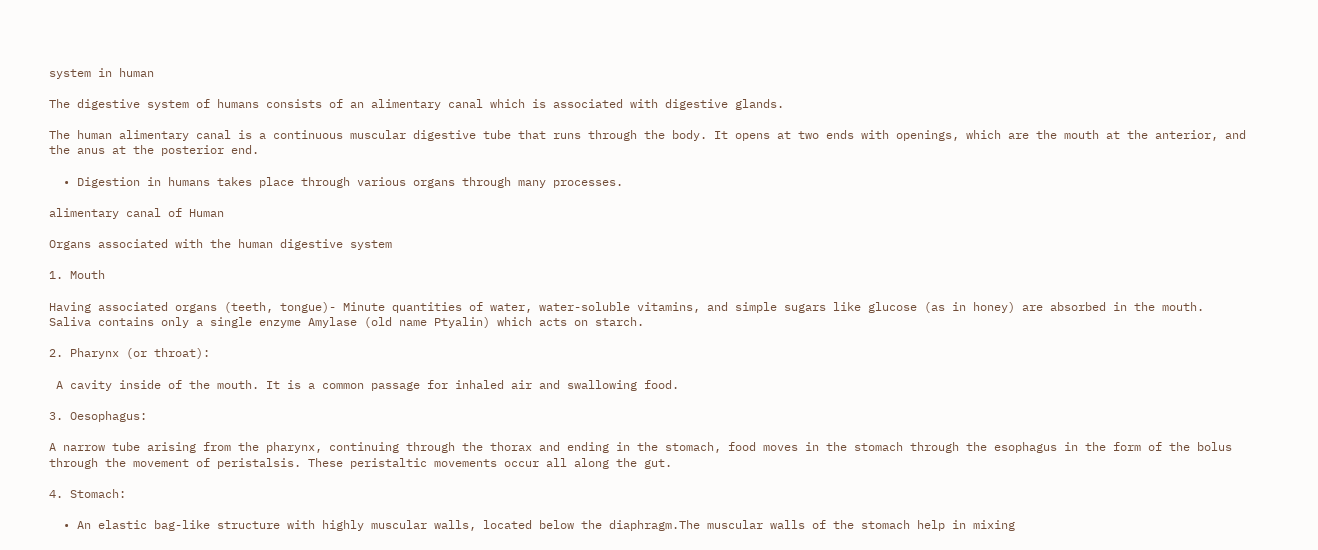system in human

The digestive system of humans consists of an alimentary canal which is associated with digestive glands.

The human alimentary canal is a continuous muscular digestive tube that runs through the body. It opens at two ends with openings, which are the mouth at the anterior, and the anus at the posterior end.

  • Digestion in humans takes place through various organs through many processes.

alimentary canal of Human

Organs associated with the human digestive system

1. Mouth

Having associated organs (teeth, tongue)- Minute quantities of water, water-soluble vitamins, and simple sugars like glucose (as in honey) are absorbed in the mouth. Saliva contains only a single enzyme Amylase (old name Ptyalin) which acts on starch.

2. Pharynx (or throat):

 A cavity inside of the mouth. It is a common passage for inhaled air and swallowing food.

3. Oesophagus:

A narrow tube arising from the pharynx, continuing through the thorax and ending in the stomach, food moves in the stomach through the esophagus in the form of the bolus through the movement of peristalsis. These peristaltic movements occur all along the gut.

4. Stomach:

  • An elastic bag-like structure with highly muscular walls, located below the diaphragm.The muscular walls of the stomach help in mixing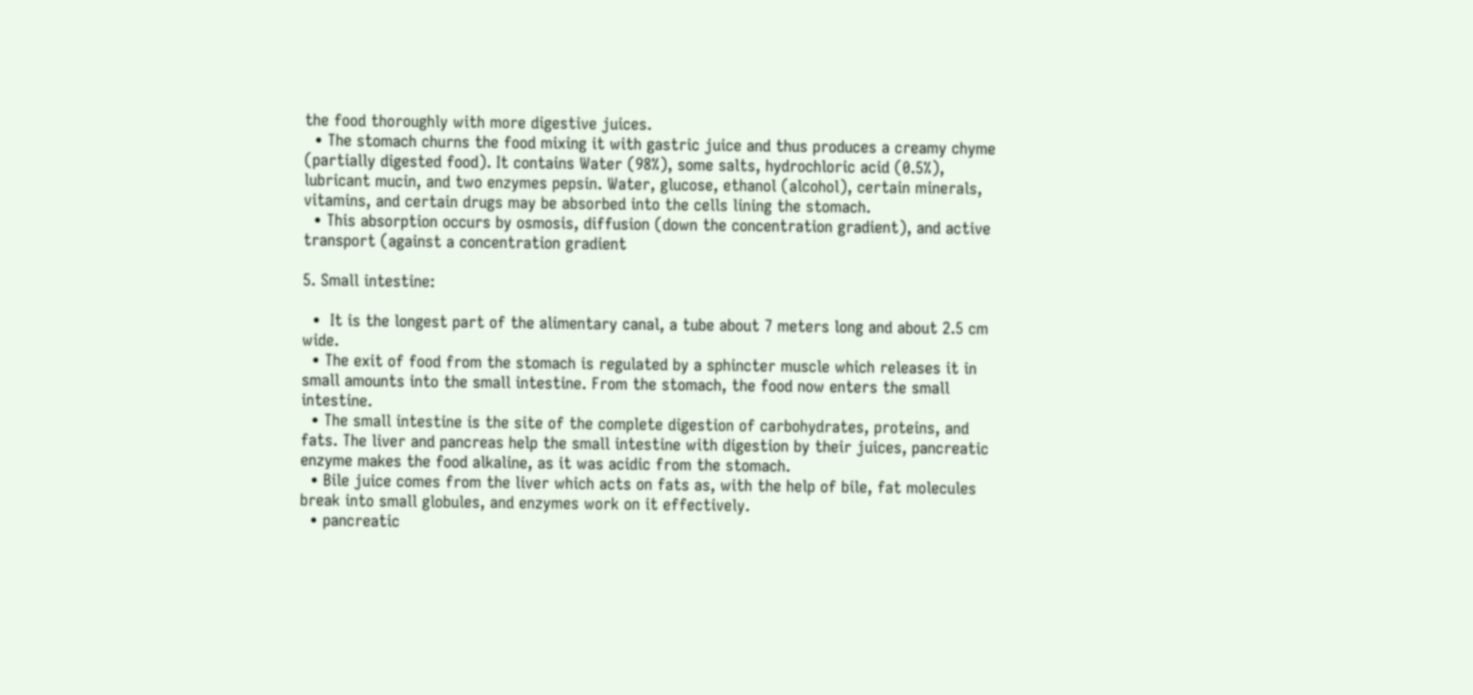the food thoroughly with more digestive juices.
  • The stomach churns the food mixing it with gastric juice and thus produces a creamy chyme (partially digested food). It contains Water (98%), some salts, hydrochloric acid (0.5%), lubricant mucin, and two enzymes pepsin. Water, glucose, ethanol (alcohol), certain minerals, vitamins, and certain drugs may be absorbed into the cells lining the stomach.
  • This absorption occurs by osmosis, diffusion (down the concentration gradient), and active transport (against a concentration gradient

5. Small intestine:

  •  It is the longest part of the alimentary canal, a tube about 7 meters long and about 2.5 cm wide.
  • The exit of food from the stomach is regulated by a sphincter muscle which releases it in small amounts into the small intestine. From the stomach, the food now enters the small intestine.
  • The small intestine is the site of the complete digestion of carbohydrates, proteins, and fats. The liver and pancreas help the small intestine with digestion by their juices, pancreatic enzyme makes the food alkaline, as it was acidic from the stomach.
  • Bile juice comes from the liver which acts on fats as, with the help of bile, fat molecules break into small globules, and enzymes work on it effectively.
  • pancreatic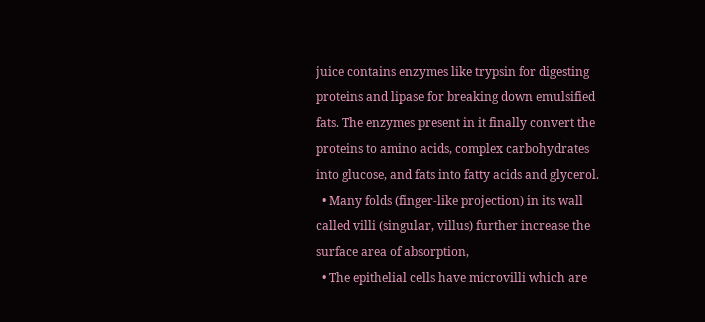juice contains enzymes like trypsin for digesting proteins and lipase for breaking down emulsified fats. The enzymes present in it finally convert the proteins to amino acids, complex carbohydrates into glucose, and fats into fatty acids and glycerol.
  • Many folds (finger-like projection) in its wall called villi (singular, villus) further increase the surface area of absorption,
  • The epithelial cells have microvilli which are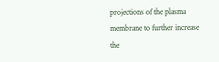projections of the plasma membrane to further increase the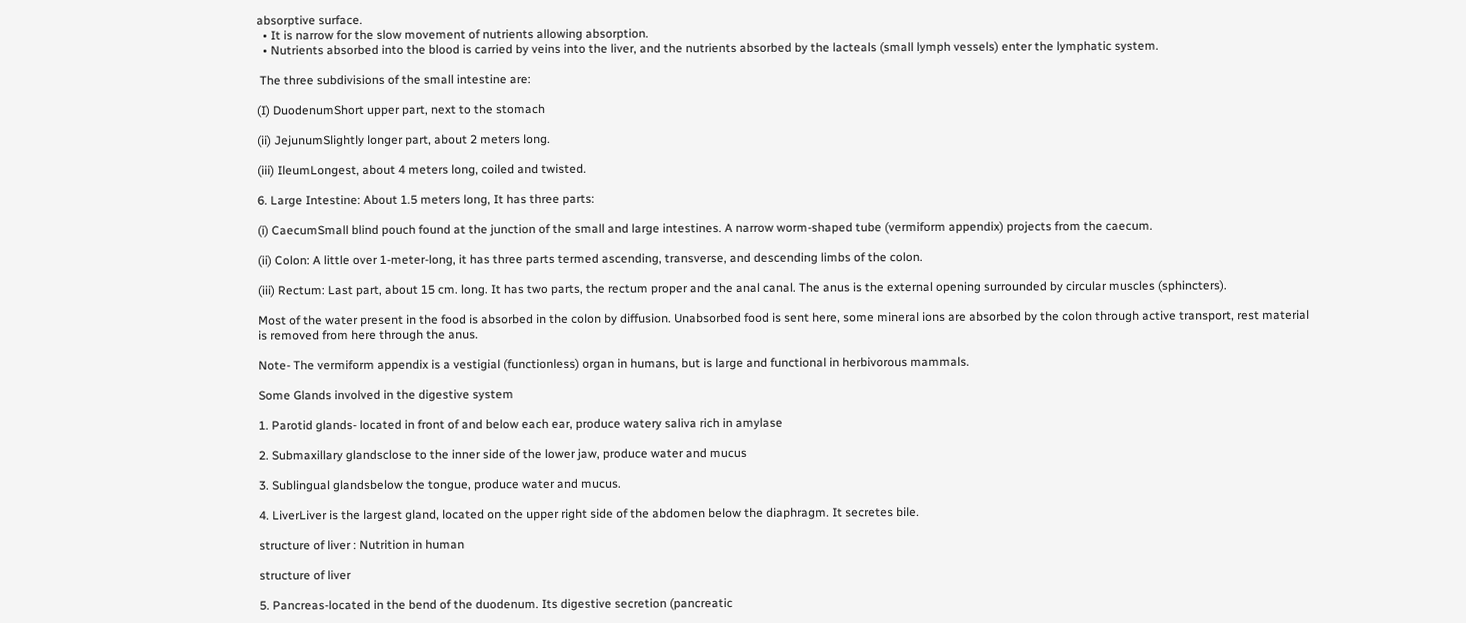absorptive surface.
  • It is narrow for the slow movement of nutrients allowing absorption.
  • Nutrients absorbed into the blood is carried by veins into the liver, and the nutrients absorbed by the lacteals (small lymph vessels) enter the lymphatic system.

 The three subdivisions of the small intestine are:

(I) DuodenumShort upper part, next to the stomach

(ii) JejunumSlightly longer part, about 2 meters long.

(iii) IleumLongest, about 4 meters long, coiled and twisted.

6. Large Intestine: About 1.5 meters long, It has three parts:

(i) CaecumSmall blind pouch found at the junction of the small and large intestines. A narrow worm-shaped tube (vermiform appendix) projects from the caecum.

(ii) Colon: A little over 1-meter-long, it has three parts termed ascending, transverse, and descending limbs of the colon.

(iii) Rectum: Last part, about 15 cm. long. It has two parts, the rectum proper and the anal canal. The anus is the external opening surrounded by circular muscles (sphincters).

Most of the water present in the food is absorbed in the colon by diffusion. Unabsorbed food is sent here, some mineral ions are absorbed by the colon through active transport, rest material is removed from here through the anus.

Note- The vermiform appendix is a vestigial (functionless) organ in humans, but is large and functional in herbivorous mammals.

Some Glands involved in the digestive system

1. Parotid glands- located in front of and below each ear, produce watery saliva rich in amylase

2. Submaxillary glandsclose to the inner side of the lower jaw, produce water and mucus

3. Sublingual glandsbelow the tongue, produce water and mucus.

4. LiverLiver is the largest gland, located on the upper right side of the abdomen below the diaphragm. It secretes bile.

structure of liver : Nutrition in human

structure of liver

5. Pancreas-located in the bend of the duodenum. Its digestive secretion (pancreatic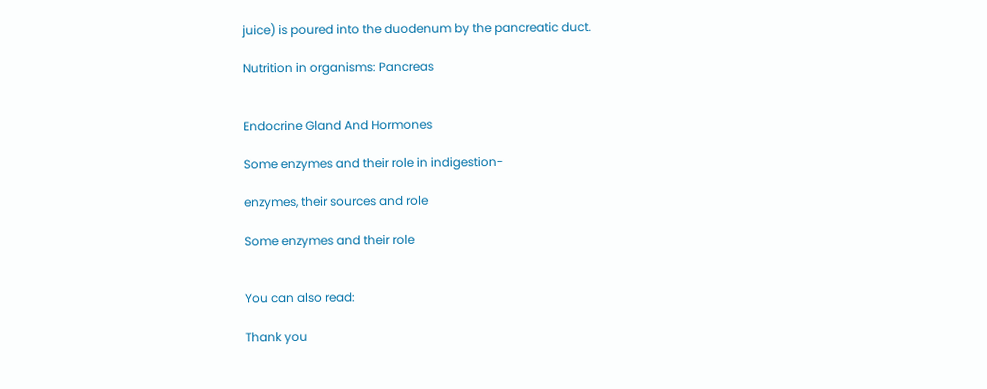juice) is poured into the duodenum by the pancreatic duct.

Nutrition in organisms: Pancreas


Endocrine Gland And Hormones

Some enzymes and their role in indigestion-

enzymes, their sources and role

Some enzymes and their role


You can also read:

Thank you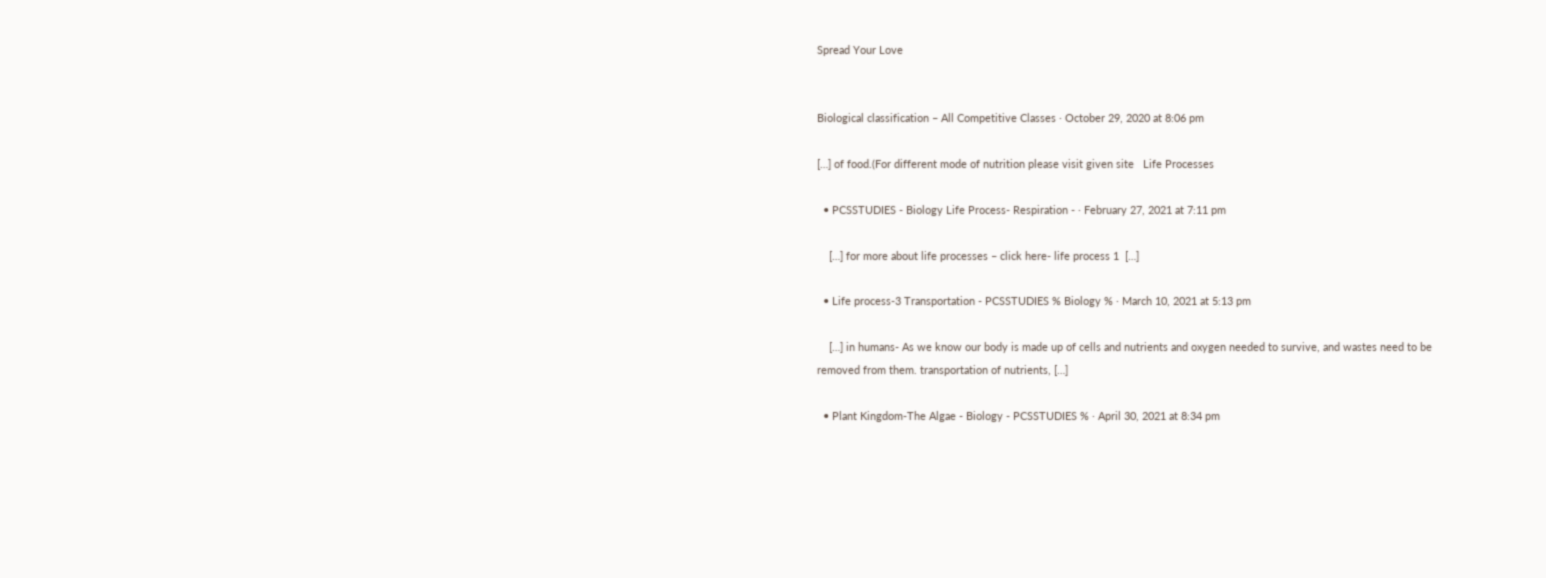Spread Your Love


Biological classification – All Competitive Classes · October 29, 2020 at 8:06 pm

[…] of food.(For different mode of nutrition please visit given site   Life Processes

  • PCSSTUDIES - Biology Life Process- Respiration - · February 27, 2021 at 7:11 pm

    […] for more about life processes – click here- life process 1  […]

  • Life process-3 Transportation - PCSSTUDIES % Biology % · March 10, 2021 at 5:13 pm

    […] in humans- As we know our body is made up of cells and nutrients and oxygen needed to survive, and wastes need to be removed from them. transportation of nutrients, […]

  • Plant Kingdom-The Algae - Biology - PCSSTUDIES % · April 30, 2021 at 8:34 pm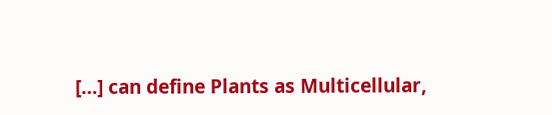[…] can define Plants as Multicellular,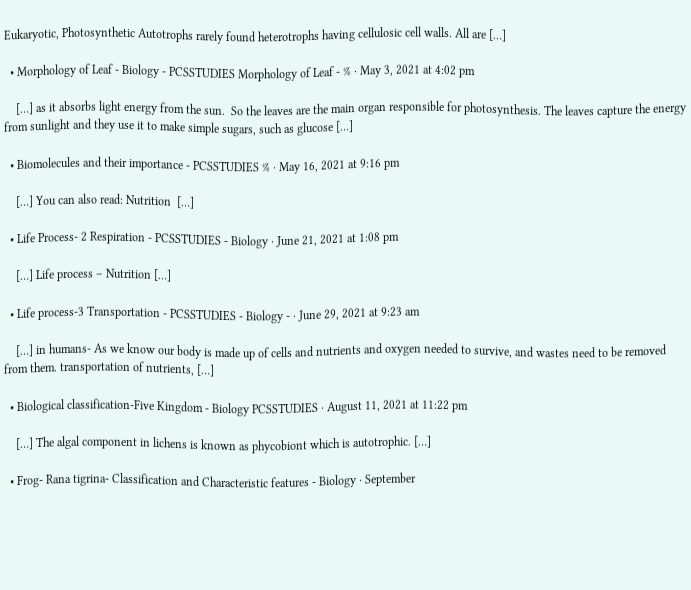Eukaryotic, Photosynthetic Autotrophs rarely found heterotrophs having cellulosic cell walls. All are […]

  • Morphology of Leaf - Biology - PCSSTUDIES Morphology of Leaf - % · May 3, 2021 at 4:02 pm

    […] as it absorbs light energy from the sun.  So the leaves are the main organ responsible for photosynthesis. The leaves capture the energy from sunlight and they use it to make simple sugars, such as glucose […]

  • Biomolecules and their importance - PCSSTUDIES % · May 16, 2021 at 9:16 pm

    […] You can also read: Nutrition  […]

  • Life Process- 2 Respiration - PCSSTUDIES - Biology · June 21, 2021 at 1:08 pm

    […] Life process – Nutrition […]

  • Life process-3 Transportation - PCSSTUDIES - Biology - · June 29, 2021 at 9:23 am

    […] in humans- As we know our body is made up of cells and nutrients and oxygen needed to survive, and wastes need to be removed from them. transportation of nutrients, […]

  • Biological classification-Five Kingdom - Biology PCSSTUDIES · August 11, 2021 at 11:22 pm

    […] The algal component in lichens is known as phycobiont which is autotrophic. […]

  • Frog- Rana tigrina- Classification and Characteristic features - Biology · September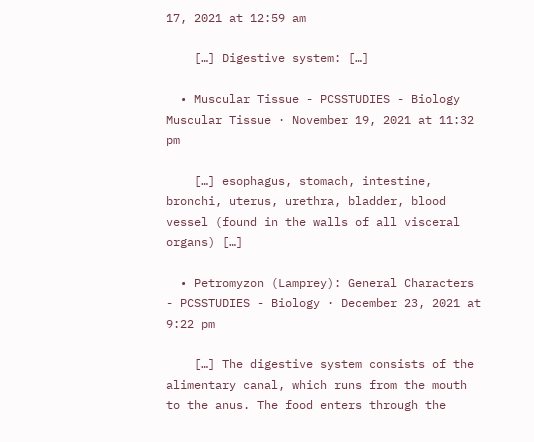17, 2021 at 12:59 am

    […] Digestive system: […]

  • Muscular Tissue - PCSSTUDIES - Biology Muscular Tissue · November 19, 2021 at 11:32 pm

    […] esophagus, stomach, intestine, bronchi, uterus, urethra, bladder, blood vessel (found in the walls of all visceral organs) […]

  • Petromyzon (Lamprey): General Characters - PCSSTUDIES - Biology · December 23, 2021 at 9:22 pm

    […] The digestive system consists of the alimentary canal, which runs from the mouth to the anus. The food enters through the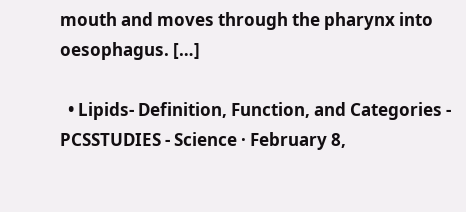mouth and moves through the pharynx into oesophagus. […]

  • Lipids- Definition, Function, and Categories - PCSSTUDIES - Science · February 8,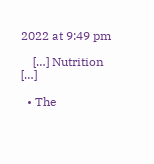2022 at 9:49 pm

    […] Nutrition  […]

  • The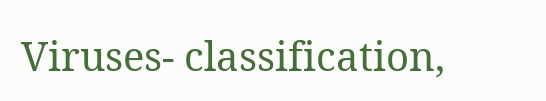Viruses- classification,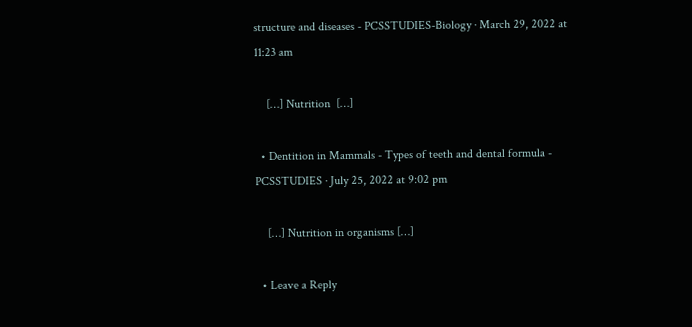structure and diseases - PCSSTUDIES-Biology · March 29, 2022 at 11:23 am

    […] Nutrition  […]

  • Dentition in Mammals - Types of teeth and dental formula - PCSSTUDIES · July 25, 2022 at 9:02 pm

    […] Nutrition in organisms […]

  • Leave a Reply